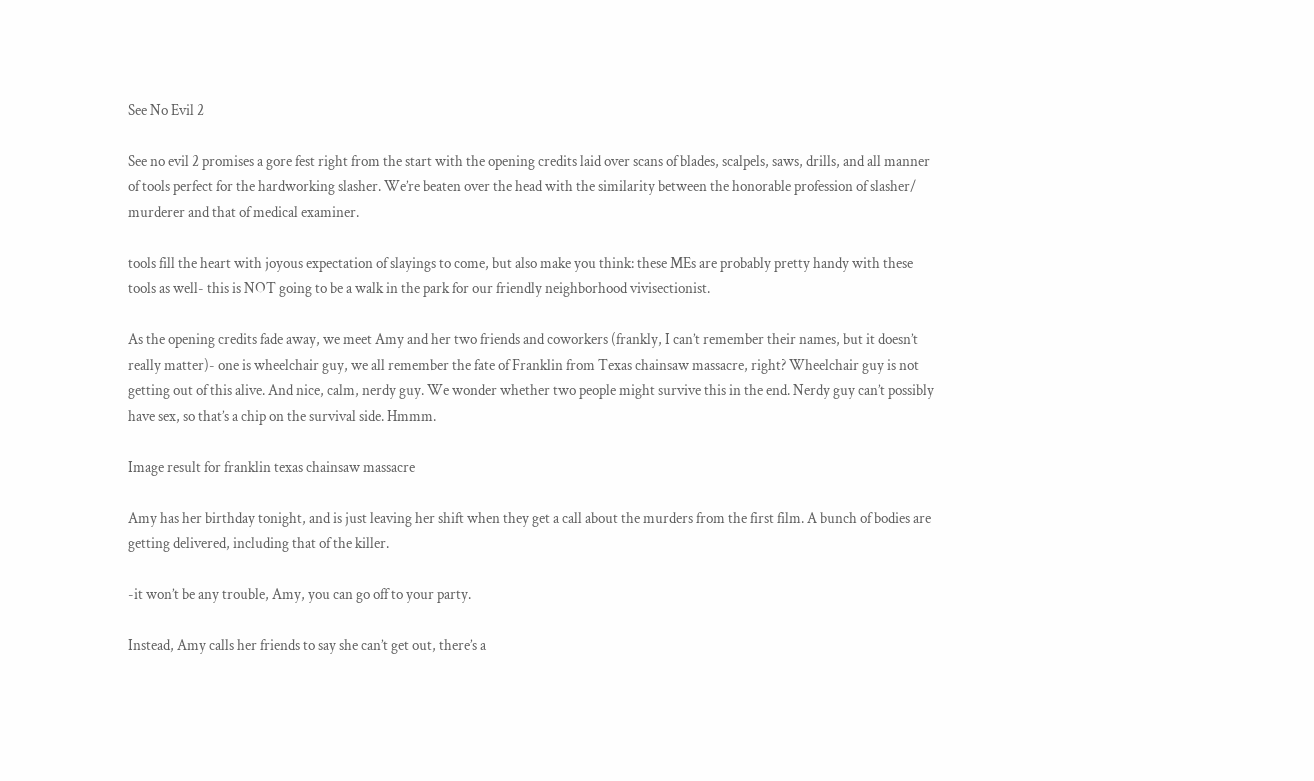See No Evil 2

See no evil 2 promises a gore fest right from the start with the opening credits laid over scans of blades, scalpels, saws, drills, and all manner of tools perfect for the hardworking slasher. We’re beaten over the head with the similarity between the honorable profession of slasher/ murderer and that of medical examiner.

tools fill the heart with joyous expectation of slayings to come, but also make you think: these MEs are probably pretty handy with these tools as well- this is NOT going to be a walk in the park for our friendly neighborhood vivisectionist.

As the opening credits fade away, we meet Amy and her two friends and coworkers (frankly, I can’t remember their names, but it doesn’t really matter)- one is wheelchair guy, we all remember the fate of Franklin from Texas chainsaw massacre, right? Wheelchair guy is not getting out of this alive. And nice, calm, nerdy guy. We wonder whether two people might survive this in the end. Nerdy guy can’t possibly have sex, so that’s a chip on the survival side. Hmmm.

Image result for franklin texas chainsaw massacre

Amy has her birthday tonight, and is just leaving her shift when they get a call about the murders from the first film. A bunch of bodies are getting delivered, including that of the killer.

-it won’t be any trouble, Amy, you can go off to your party.

Instead, Amy calls her friends to say she can’t get out, there’s a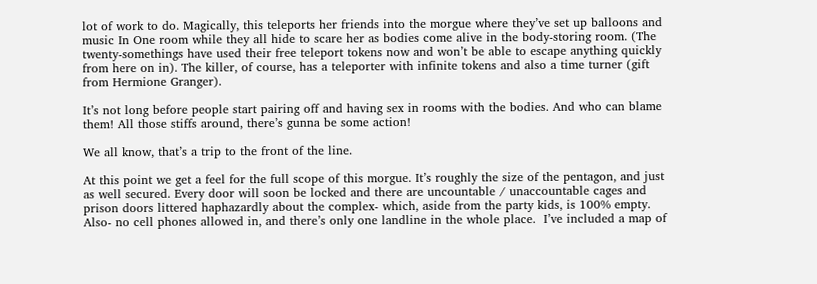lot of work to do. Magically, this teleports her friends into the morgue where they’ve set up balloons and music In One room while they all hide to scare her as bodies come alive in the body-storing room. (The twenty-somethings have used their free teleport tokens now and won’t be able to escape anything quickly from here on in). The killer, of course, has a teleporter with infinite tokens and also a time turner (gift from Hermione Granger).

It’s not long before people start pairing off and having sex in rooms with the bodies. And who can blame them! All those stiffs around, there’s gunna be some action!

We all know, that’s a trip to the front of the line.

At this point we get a feel for the full scope of this morgue. It’s roughly the size of the pentagon, and just as well secured. Every door will soon be locked and there are uncountable / unaccountable cages and prison doors littered haphazardly about the complex- which, aside from the party kids, is 100% empty. Also- no cell phones allowed in, and there’s only one landline in the whole place.  I’ve included a map of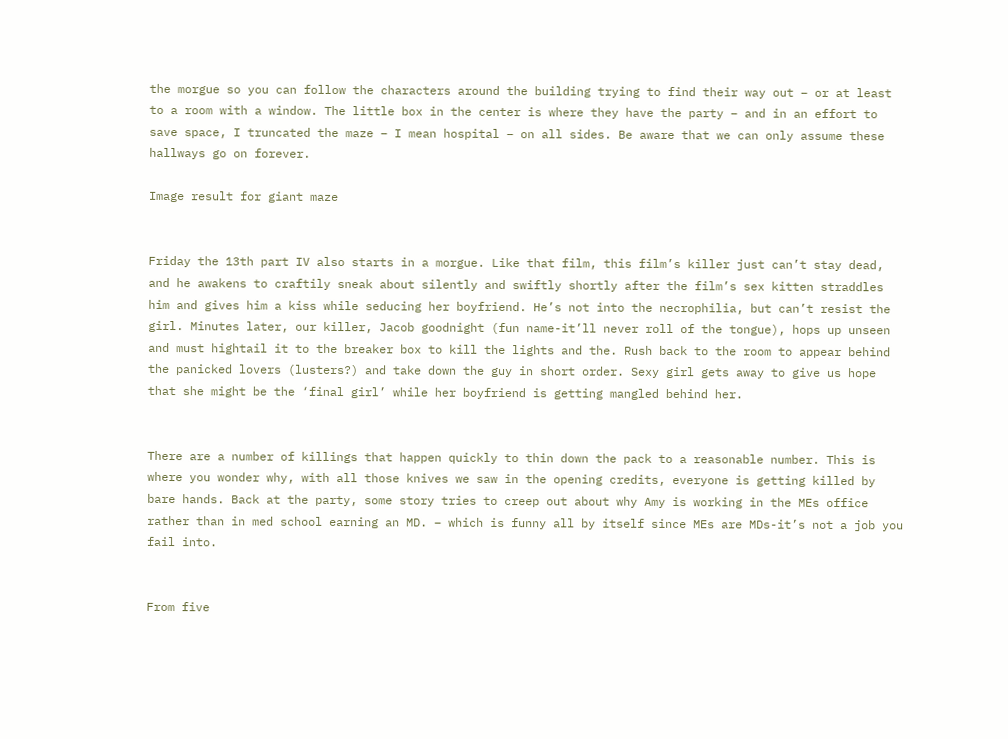the morgue so you can follow the characters around the building trying to find their way out – or at least to a room with a window. The little box in the center is where they have the party – and in an effort to save space, I truncated the maze – I mean hospital – on all sides. Be aware that we can only assume these hallways go on forever.

Image result for giant maze


Friday the 13th part IV also starts in a morgue. Like that film, this film’s killer just can’t stay dead, and he awakens to craftily sneak about silently and swiftly shortly after the film’s sex kitten straddles him and gives him a kiss while seducing her boyfriend. He’s not into the necrophilia, but can’t resist the girl. Minutes later, our killer, Jacob goodnight (fun name-it’ll never roll of the tongue), hops up unseen and must hightail it to the breaker box to kill the lights and the. Rush back to the room to appear behind the panicked lovers (lusters?) and take down the guy in short order. Sexy girl gets away to give us hope that she might be the ‘final girl’ while her boyfriend is getting mangled behind her.


There are a number of killings that happen quickly to thin down the pack to a reasonable number. This is where you wonder why, with all those knives we saw in the opening credits, everyone is getting killed by bare hands. Back at the party, some story tries to creep out about why Amy is working in the MEs office rather than in med school earning an MD. – which is funny all by itself since MEs are MDs-it’s not a job you fail into.


From five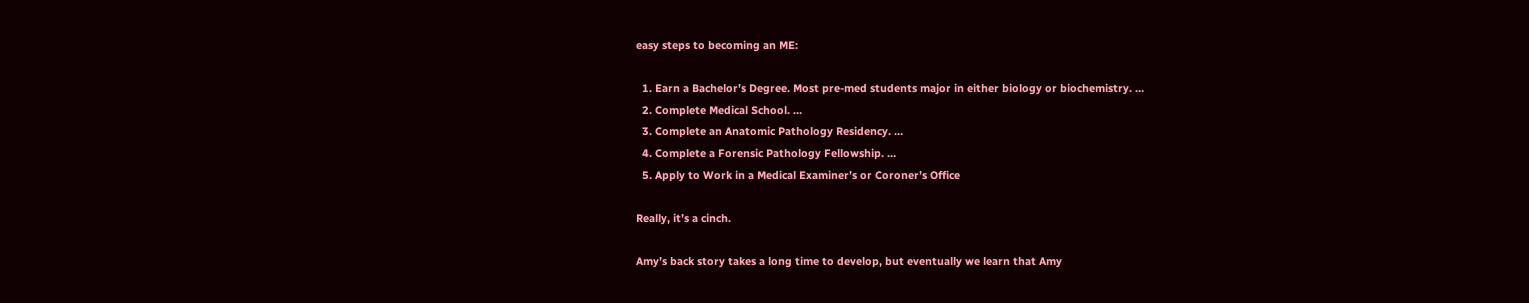easy steps to becoming an ME:

  1. Earn a Bachelor’s Degree. Most pre-med students major in either biology or biochemistry. …
  2. Complete Medical School. …
  3. Complete an Anatomic Pathology Residency. …
  4. Complete a Forensic Pathology Fellowship. …
  5. Apply to Work in a Medical Examiner’s or Coroner’s Office

Really, it’s a cinch.

Amy’s back story takes a long time to develop, but eventually we learn that Amy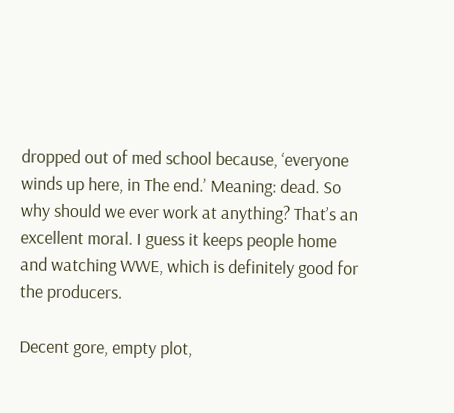dropped out of med school because, ‘everyone winds up here, in The end.’ Meaning: dead. So why should we ever work at anything? That’s an excellent moral. I guess it keeps people home and watching WWE, which is definitely good for the producers.

Decent gore, empty plot,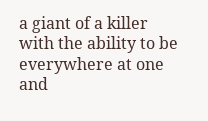a giant of a killer with the ability to be everywhere at one and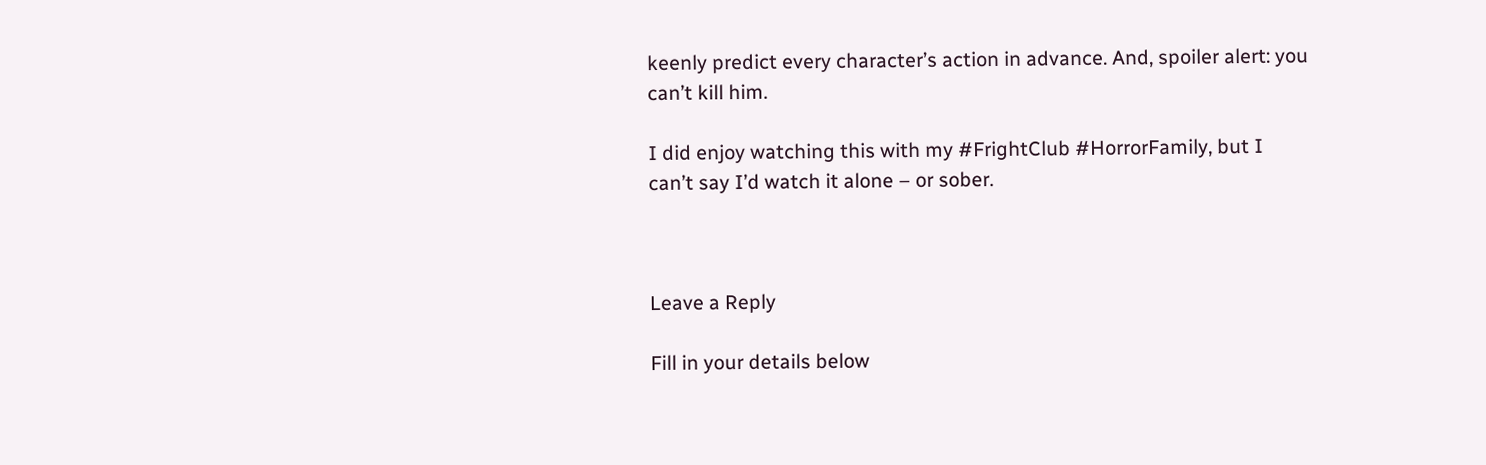keenly predict every character’s action in advance. And, spoiler alert: you can’t kill him.

I did enjoy watching this with my #FrightClub #HorrorFamily, but I can’t say I’d watch it alone – or sober.



Leave a Reply

Fill in your details below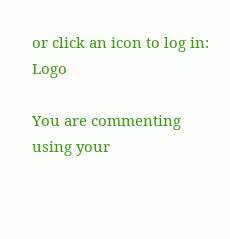or click an icon to log in: Logo

You are commenting using your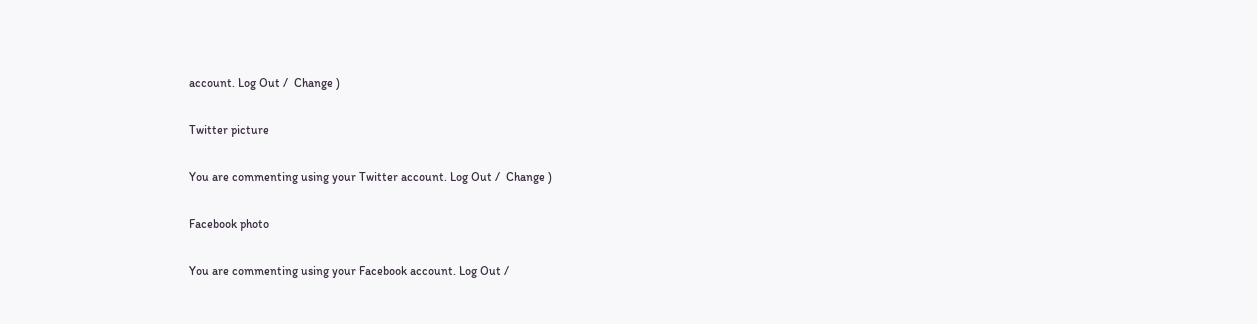account. Log Out /  Change )

Twitter picture

You are commenting using your Twitter account. Log Out /  Change )

Facebook photo

You are commenting using your Facebook account. Log Out /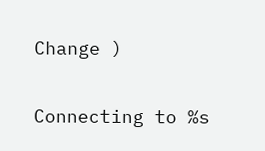Change )

Connecting to %s